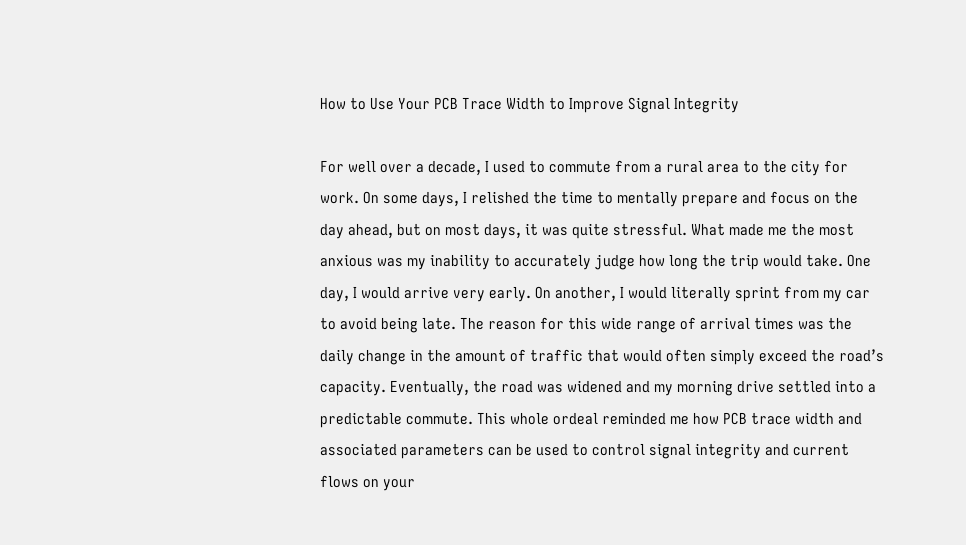How to Use Your PCB Trace Width to Improve Signal Integrity

For well over a decade, I used to commute from a rural area to the city for work. On some days, I relished the time to mentally prepare and focus on the day ahead, but on most days, it was quite stressful. What made me the most anxious was my inability to accurately judge how long the trip would take. One day, I would arrive very early. On another, I would literally sprint from my car to avoid being late. The reason for this wide range of arrival times was the daily change in the amount of traffic that would often simply exceed the road’s capacity. Eventually, the road was widened and my morning drive settled into a predictable commute. This whole ordeal reminded me how PCB trace width and associated parameters can be used to control signal integrity and current flows on your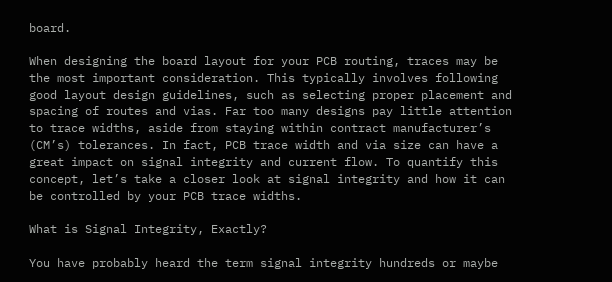board.

When designing the board layout for your PCB routing, traces may be the most important consideration. This typically involves following good layout design guidelines, such as selecting proper placement and spacing of routes and vias. Far too many designs pay little attention to trace widths, aside from staying within contract manufacturer’s (CM’s) tolerances. In fact, PCB trace width and via size can have a great impact on signal integrity and current flow. To quantify this concept, let’s take a closer look at signal integrity and how it can be controlled by your PCB trace widths.

What is Signal Integrity, Exactly?

You have probably heard the term signal integrity hundreds or maybe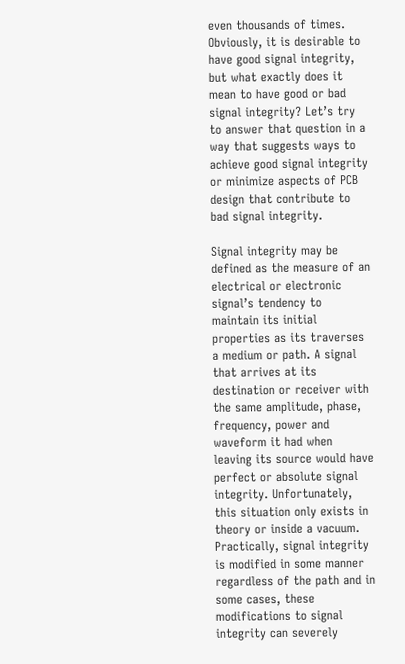even thousands of times. Obviously, it is desirable to have good signal integrity, but what exactly does it mean to have good or bad signal integrity? Let’s try to answer that question in a way that suggests ways to achieve good signal integrity or minimize aspects of PCB design that contribute to bad signal integrity.

Signal integrity may be defined as the measure of an electrical or electronic signal’s tendency to maintain its initial properties as its traverses a medium or path. A signal that arrives at its destination or receiver with the same amplitude, phase, frequency, power and waveform it had when leaving its source would have perfect or absolute signal integrity. Unfortunately, this situation only exists in theory or inside a vacuum. Practically, signal integrity is modified in some manner regardless of the path and in some cases, these modifications to signal integrity can severely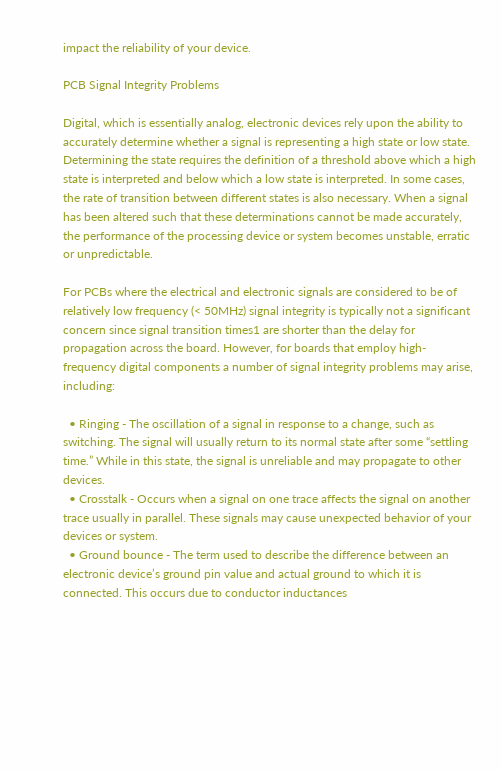impact the reliability of your device.

PCB Signal Integrity Problems

Digital, which is essentially analog, electronic devices rely upon the ability to accurately determine whether a signal is representing a high state or low state. Determining the state requires the definition of a threshold above which a high state is interpreted and below which a low state is interpreted. In some cases, the rate of transition between different states is also necessary. When a signal has been altered such that these determinations cannot be made accurately, the performance of the processing device or system becomes unstable, erratic or unpredictable.

For PCBs where the electrical and electronic signals are considered to be of relatively low frequency (< 50MHz) signal integrity is typically not a significant concern since signal transition times1 are shorter than the delay for propagation across the board. However, for boards that employ high-frequency digital components a number of signal integrity problems may arise, including:

  • Ringing - The oscillation of a signal in response to a change, such as switching. The signal will usually return to its normal state after some “settling time.” While in this state, the signal is unreliable and may propagate to other devices.
  • Crosstalk - Occurs when a signal on one trace affects the signal on another trace usually in parallel. These signals may cause unexpected behavior of your devices or system.
  • Ground bounce - The term used to describe the difference between an electronic device’s ground pin value and actual ground to which it is connected. This occurs due to conductor inductances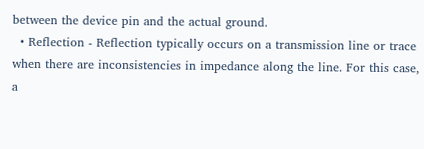between the device pin and the actual ground.
  • Reflection - Reflection typically occurs on a transmission line or trace when there are inconsistencies in impedance along the line. For this case, a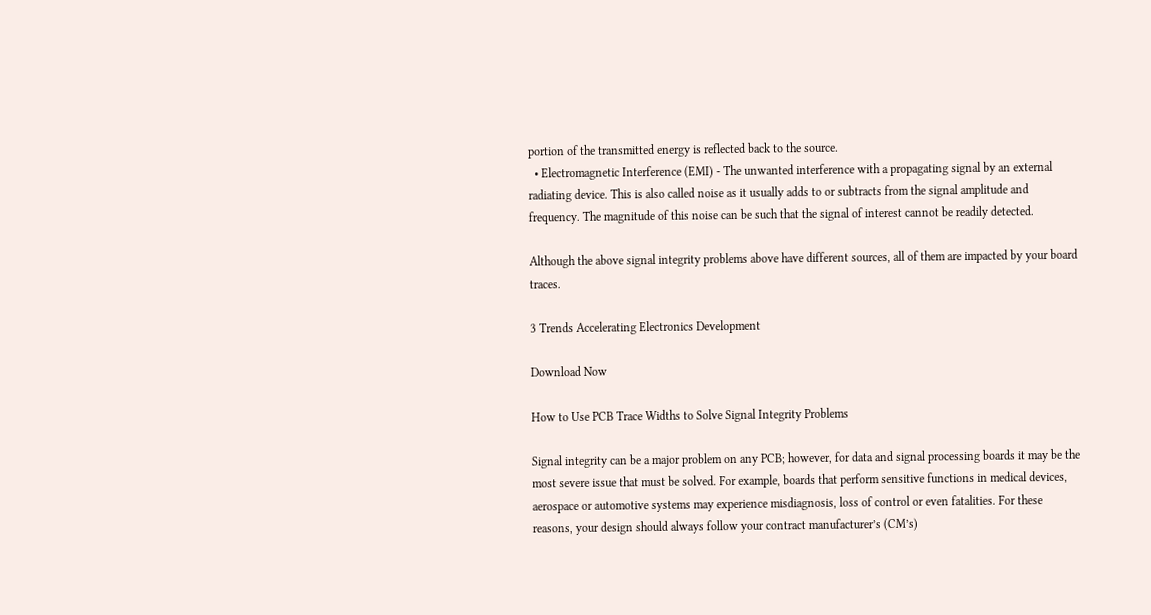portion of the transmitted energy is reflected back to the source.
  • Electromagnetic Interference (EMI) - The unwanted interference with a propagating signal by an external radiating device. This is also called noise as it usually adds to or subtracts from the signal amplitude and frequency. The magnitude of this noise can be such that the signal of interest cannot be readily detected.

Although the above signal integrity problems above have different sources, all of them are impacted by your board traces.

3 Trends Accelerating Electronics Development

Download Now

How to Use PCB Trace Widths to Solve Signal Integrity Problems

Signal integrity can be a major problem on any PCB; however, for data and signal processing boards it may be the most severe issue that must be solved. For example, boards that perform sensitive functions in medical devices, aerospace or automotive systems may experience misdiagnosis, loss of control or even fatalities. For these reasons, your design should always follow your contract manufacturer’s (CM’s)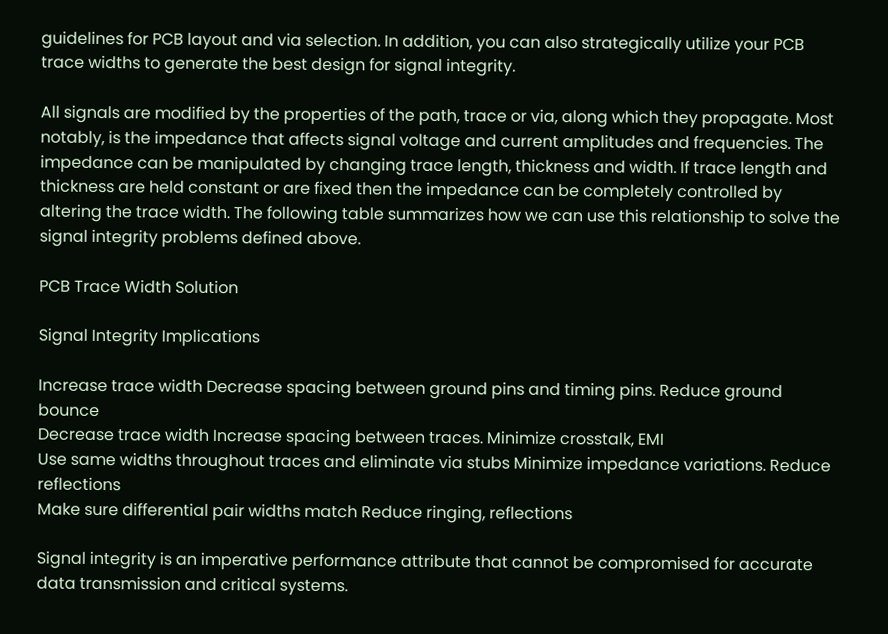guidelines for PCB layout and via selection. In addition, you can also strategically utilize your PCB trace widths to generate the best design for signal integrity.

All signals are modified by the properties of the path, trace or via, along which they propagate. Most notably, is the impedance that affects signal voltage and current amplitudes and frequencies. The impedance can be manipulated by changing trace length, thickness and width. If trace length and thickness are held constant or are fixed then the impedance can be completely controlled by altering the trace width. The following table summarizes how we can use this relationship to solve the signal integrity problems defined above.

PCB Trace Width Solution

Signal Integrity Implications

Increase trace width Decrease spacing between ground pins and timing pins. Reduce ground bounce
Decrease trace width Increase spacing between traces. Minimize crosstalk, EMI
Use same widths throughout traces and eliminate via stubs Minimize impedance variations. Reduce reflections
Make sure differential pair widths match Reduce ringing, reflections

Signal integrity is an imperative performance attribute that cannot be compromised for accurate data transmission and critical systems.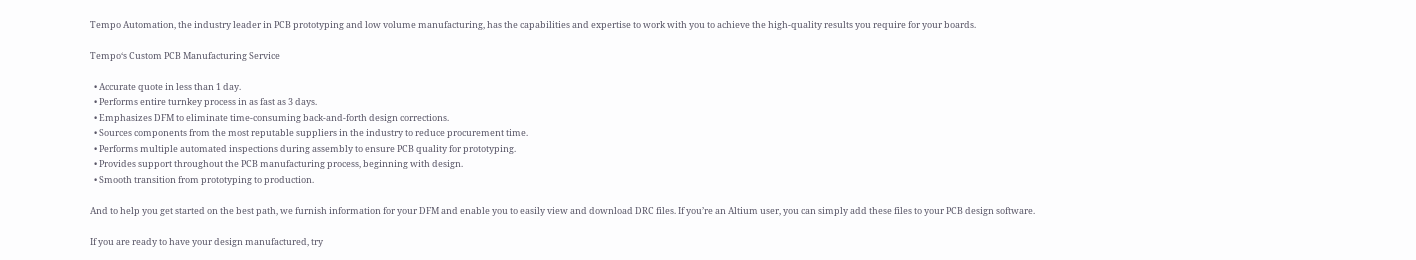Tempo Automation, the industry leader in PCB prototyping and low volume manufacturing, has the capabilities and expertise to work with you to achieve the high-quality results you require for your boards.

Tempo‘s Custom PCB Manufacturing Service

  • Accurate quote in less than 1 day.
  • Performs entire turnkey process in as fast as 3 days.
  • Emphasizes DFM to eliminate time-consuming back-and-forth design corrections.
  • Sources components from the most reputable suppliers in the industry to reduce procurement time.
  • Performs multiple automated inspections during assembly to ensure PCB quality for prototyping.
  • Provides support throughout the PCB manufacturing process, beginning with design.
  • Smooth transition from prototyping to production.

And to help you get started on the best path, we furnish information for your DFM and enable you to easily view and download DRC files. If you’re an Altium user, you can simply add these files to your PCB design software.

If you are ready to have your design manufactured, try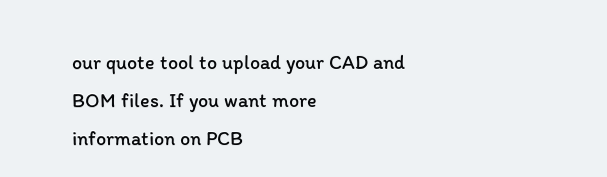our quote tool to upload your CAD and BOM files. If you want more information on PCB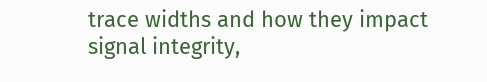trace widths and how they impact signal integrity,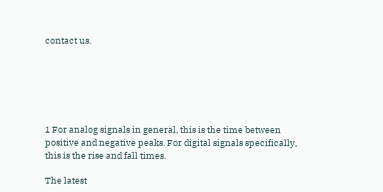contact us.






1 For analog signals in general, this is the time between positive and negative peaks. For digital signals specifically, this is the rise and fall times.

The latest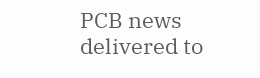PCB news delivered to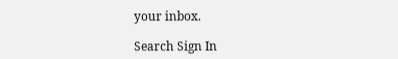your inbox.

Search Sign In